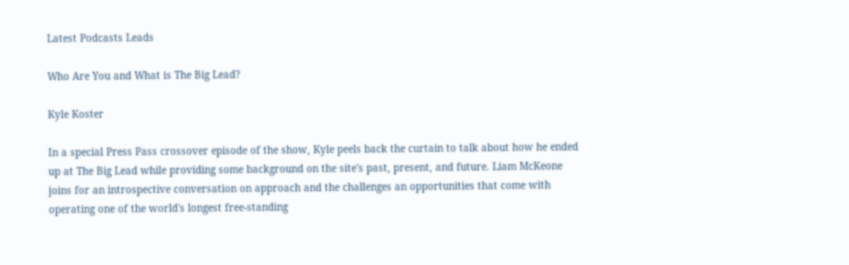Latest Podcasts Leads

Who Are You and What is The Big Lead?

Kyle Koster

In a special Press Pass crossover episode of the show, Kyle peels back the curtain to talk about how he ended up at The Big Lead while providing some background on the site's past, present, and future. Liam McKeone joins for an introspective conversation on approach and the challenges an opportunities that come with operating one of the world's longest free-standing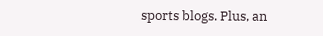sports blogs. Plus, an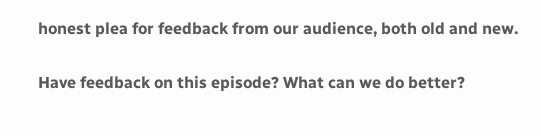honest plea for feedback from our audience, both old and new.

Have feedback on this episode? What can we do better?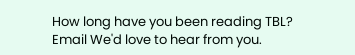How long have you been reading TBL? Email We'd love to hear from you.